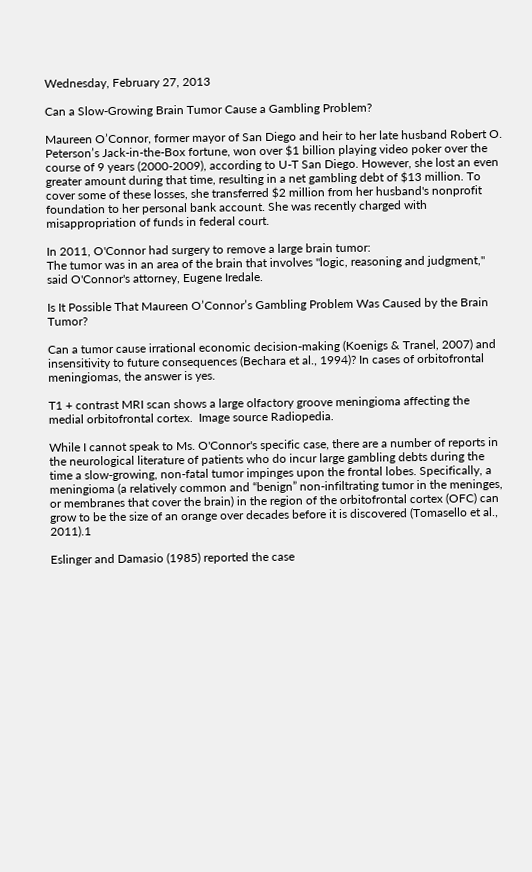Wednesday, February 27, 2013

Can a Slow-Growing Brain Tumor Cause a Gambling Problem?

Maureen O’Connor, former mayor of San Diego and heir to her late husband Robert O. Peterson’s Jack-in-the-Box fortune, won over $1 billion playing video poker over the course of 9 years (2000-2009), according to U-T San Diego. However, she lost an even greater amount during that time, resulting in a net gambling debt of $13 million. To cover some of these losses, she transferred $2 million from her husband's nonprofit foundation to her personal bank account. She was recently charged with misappropriation of funds in federal court.

In 2011, O'Connor had surgery to remove a large brain tumor:
The tumor was in an area of the brain that involves "logic, reasoning and judgment," said O'Connor's attorney, Eugene Iredale.

Is It Possible That Maureen O’Connor’s Gambling Problem Was Caused by the Brain Tumor?

Can a tumor cause irrational economic decision-making (Koenigs & Tranel, 2007) and insensitivity to future consequences (Bechara et al., 1994)? In cases of orbitofrontal meningiomas, the answer is yes.

T1 + contrast MRI scan shows a large olfactory groove meningioma affecting the medial orbitofrontal cortex.  Image source Radiopedia.

While I cannot speak to Ms. O'Connor's specific case, there are a number of reports in the neurological literature of patients who do incur large gambling debts during the time a slow-growing, non-fatal tumor impinges upon the frontal lobes. Specifically, a meningioma (a relatively common and “benign” non-infiltrating tumor in the meninges, or membranes that cover the brain) in the region of the orbitofrontal cortex (OFC) can grow to be the size of an orange over decades before it is discovered (Tomasello et al., 2011).1

Eslinger and Damasio (1985) reported the case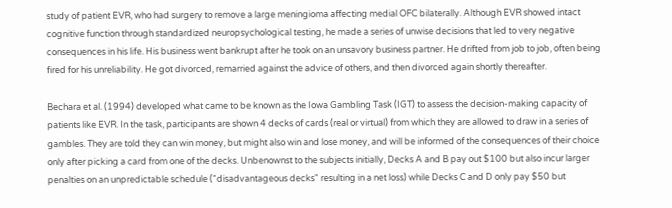study of patient EVR, who had surgery to remove a large meningioma affecting medial OFC bilaterally. Although EVR showed intact cognitive function through standardized neuropsychological testing, he made a series of unwise decisions that led to very negative consequences in his life. His business went bankrupt after he took on an unsavory business partner. He drifted from job to job, often being fired for his unreliability. He got divorced, remarried against the advice of others, and then divorced again shortly thereafter.

Bechara et al. (1994) developed what came to be known as the Iowa Gambling Task (IGT) to assess the decision-making capacity of patients like EVR. In the task, participants are shown 4 decks of cards (real or virtual) from which they are allowed to draw in a series of gambles. They are told they can win money, but might also win and lose money, and will be informed of the consequences of their choice only after picking a card from one of the decks. Unbenownst to the subjects initially, Decks A and B pay out $100 but also incur larger penalties on an unpredictable schedule ("disadvantageous decks" resulting in a net loss) while Decks C and D only pay $50 but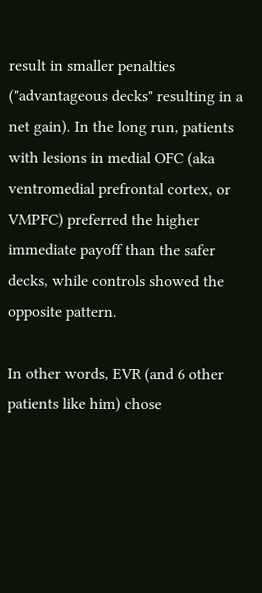result in smaller penalties ("advantageous decks" resulting in a net gain). In the long run, patients with lesions in medial OFC (aka ventromedial prefrontal cortex, or VMPFC) preferred the higher immediate payoff than the safer decks, while controls showed the opposite pattern.

In other words, EVR (and 6 other patients like him) chose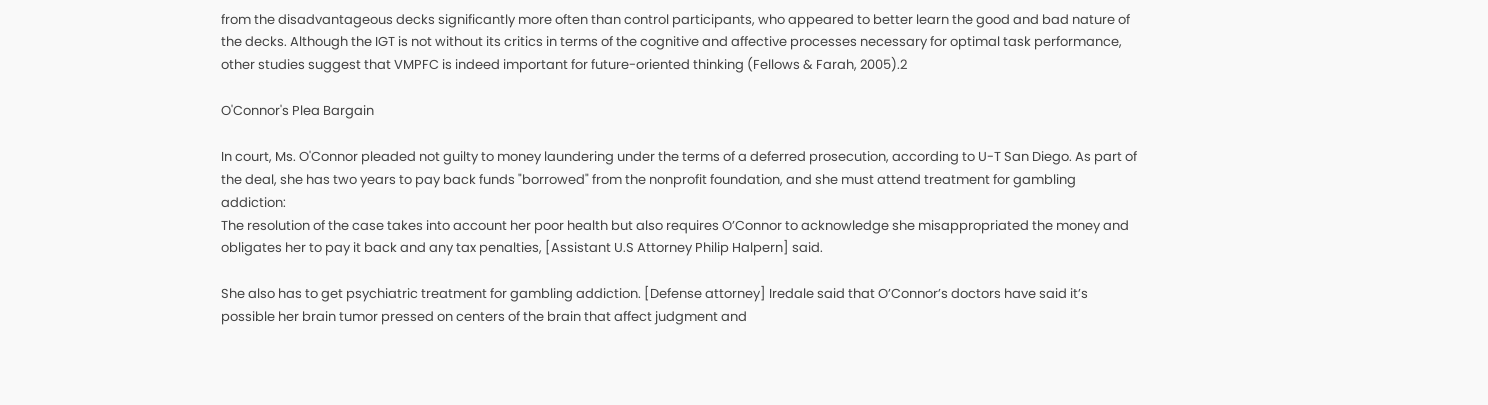from the disadvantageous decks significantly more often than control participants, who appeared to better learn the good and bad nature of the decks. Although the IGT is not without its critics in terms of the cognitive and affective processes necessary for optimal task performance, other studies suggest that VMPFC is indeed important for future-oriented thinking (Fellows & Farah, 2005).2

O'Connor's Plea Bargain

In court, Ms. O'Connor pleaded not guilty to money laundering under the terms of a deferred prosecution, according to U-T San Diego. As part of the deal, she has two years to pay back funds "borrowed" from the nonprofit foundation, and she must attend treatment for gambling addiction:
The resolution of the case takes into account her poor health but also requires O’Connor to acknowledge she misappropriated the money and obligates her to pay it back and any tax penalties, [Assistant U.S Attorney Philip Halpern] said.

She also has to get psychiatric treatment for gambling addiction. [Defense attorney] Iredale said that O’Connor’s doctors have said it’s possible her brain tumor pressed on centers of the brain that affect judgment and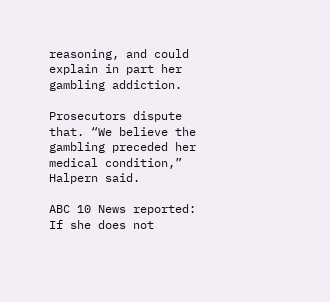reasoning, and could explain in part her gambling addiction.

Prosecutors dispute that. “We believe the gambling preceded her medical condition,” Halpern said.

ABC 10 News reported:
If she does not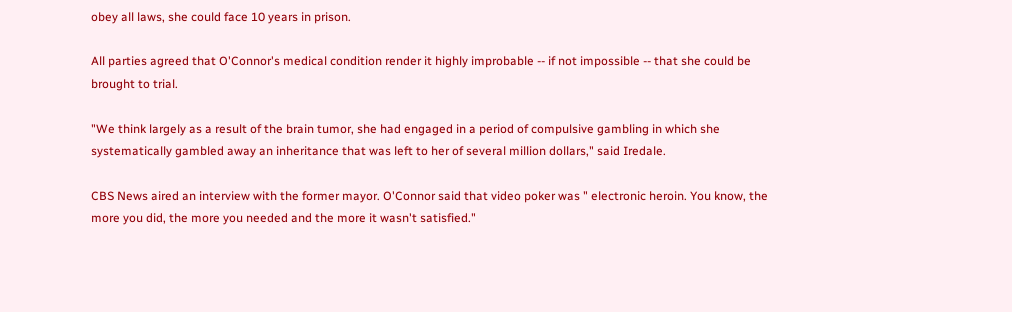obey all laws, she could face 10 years in prison.

All parties agreed that O'Connor's medical condition render it highly improbable -- if not impossible -- that she could be brought to trial.

"We think largely as a result of the brain tumor, she had engaged in a period of compulsive gambling in which she systematically gambled away an inheritance that was left to her of several million dollars," said Iredale.

CBS News aired an interview with the former mayor. O'Connor said that video poker was " electronic heroin. You know, the more you did, the more you needed and the more it wasn't satisfied."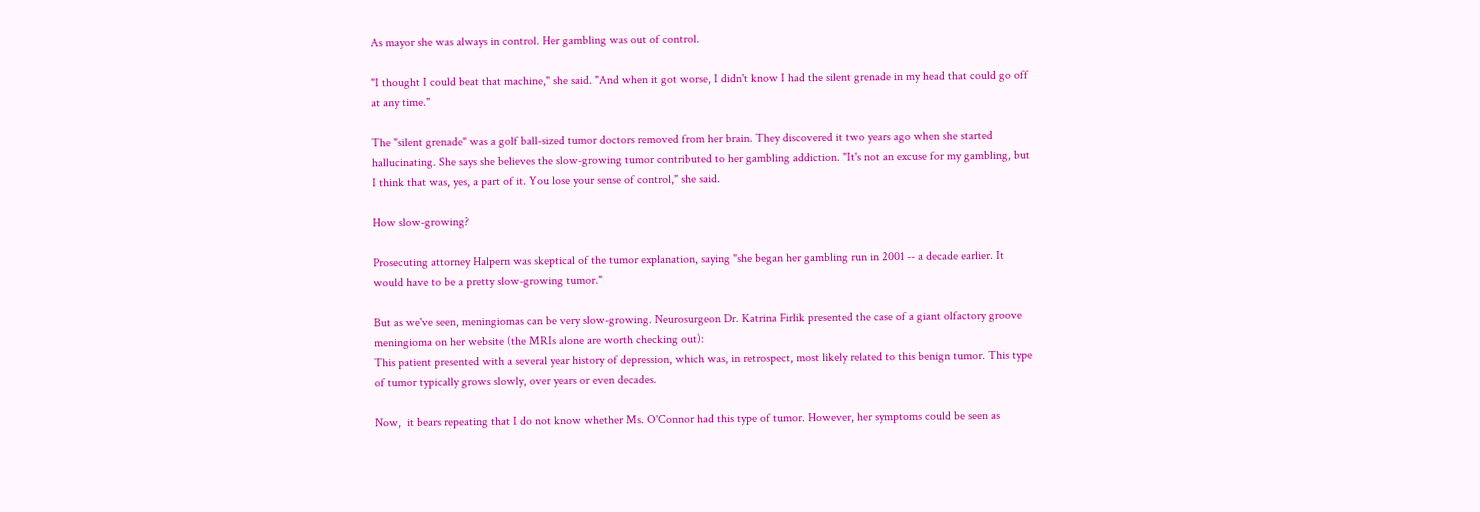As mayor she was always in control. Her gambling was out of control.

"I thought I could beat that machine," she said. "And when it got worse, I didn't know I had the silent grenade in my head that could go off at any time."

The "silent grenade" was a golf ball-sized tumor doctors removed from her brain. They discovered it two years ago when she started hallucinating. She says she believes the slow-growing tumor contributed to her gambling addiction. "It's not an excuse for my gambling, but I think that was, yes, a part of it. You lose your sense of control," she said.

How slow-growing?

Prosecuting attorney Halpern was skeptical of the tumor explanation, saying "she began her gambling run in 2001 -- a decade earlier. It would have to be a pretty slow-growing tumor."

But as we've seen, meningiomas can be very slow-growing. Neurosurgeon Dr. Katrina Firlik presented the case of a giant olfactory groove meningioma on her website (the MRIs alone are worth checking out):
This patient presented with a several year history of depression, which was, in retrospect, most likely related to this benign tumor. This type of tumor typically grows slowly, over years or even decades.

Now,  it bears repeating that I do not know whether Ms. O'Connor had this type of tumor. However, her symptoms could be seen as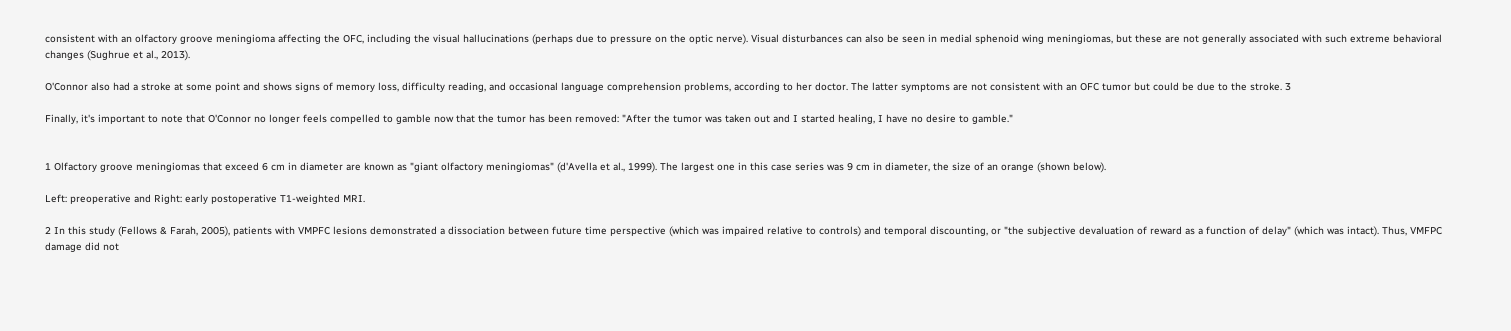consistent with an olfactory groove meningioma affecting the OFC, including the visual hallucinations (perhaps due to pressure on the optic nerve). Visual disturbances can also be seen in medial sphenoid wing meningiomas, but these are not generally associated with such extreme behavioral changes (Sughrue et al., 2013).

O'Connor also had a stroke at some point and shows signs of memory loss, difficulty reading, and occasional language comprehension problems, according to her doctor. The latter symptoms are not consistent with an OFC tumor but could be due to the stroke. 3

Finally, it's important to note that O'Connor no longer feels compelled to gamble now that the tumor has been removed: "After the tumor was taken out and I started healing, I have no desire to gamble."


1 Olfactory groove meningiomas that exceed 6 cm in diameter are known as "giant olfactory meningiomas" (d'Avella et al., 1999). The largest one in this case series was 9 cm in diameter, the size of an orange (shown below).

Left: preoperative and Right: early postoperative T1-weighted MRI.

2 In this study (Fellows & Farah, 2005), patients with VMPFC lesions demonstrated a dissociation between future time perspective (which was impaired relative to controls) and temporal discounting, or "the subjective devaluation of reward as a function of delay" (which was intact). Thus, VMFPC damage did not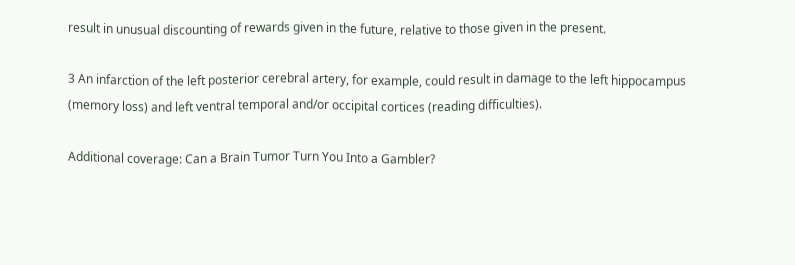result in unusual discounting of rewards given in the future, relative to those given in the present.

3 An infarction of the left posterior cerebral artery, for example, could result in damage to the left hippocampus (memory loss) and left ventral temporal and/or occipital cortices (reading difficulties).

Additional coverage: Can a Brain Tumor Turn You Into a Gambler?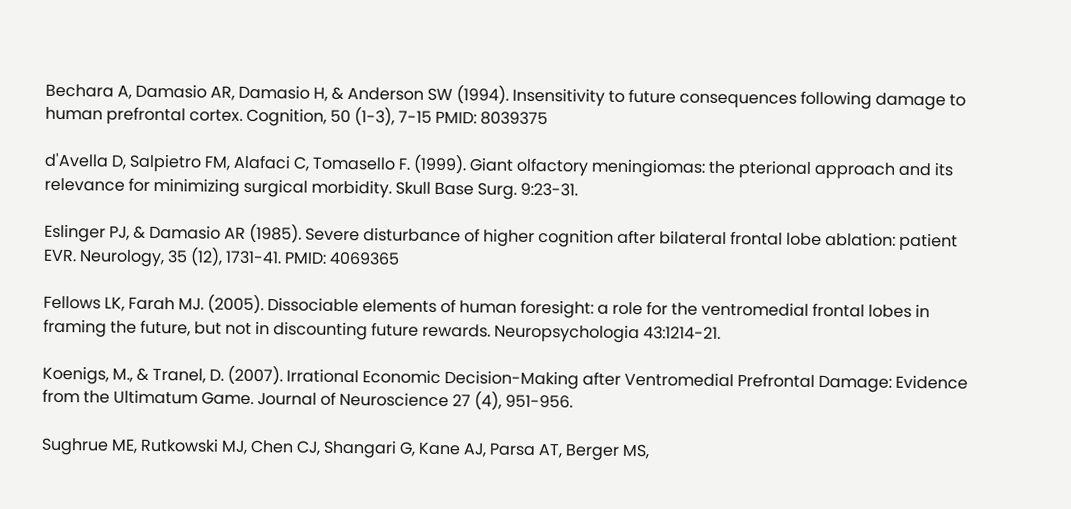Bechara A, Damasio AR, Damasio H, & Anderson SW (1994). Insensitivity to future consequences following damage to human prefrontal cortex. Cognition, 50 (1-3), 7-15 PMID: 8039375

d'Avella D, Salpietro FM, Alafaci C, Tomasello F. (1999). Giant olfactory meningiomas: the pterional approach and its relevance for minimizing surgical morbidity. Skull Base Surg. 9:23-31.

Eslinger PJ, & Damasio AR (1985). Severe disturbance of higher cognition after bilateral frontal lobe ablation: patient EVR. Neurology, 35 (12), 1731-41. PMID: 4069365

Fellows LK, Farah MJ. (2005). Dissociable elements of human foresight: a role for the ventromedial frontal lobes in framing the future, but not in discounting future rewards. Neuropsychologia 43:1214-21.

Koenigs, M., & Tranel, D. (2007). Irrational Economic Decision-Making after Ventromedial Prefrontal Damage: Evidence from the Ultimatum Game. Journal of Neuroscience 27 (4), 951-956.

Sughrue ME, Rutkowski MJ, Chen CJ, Shangari G, Kane AJ, Parsa AT, Berger MS,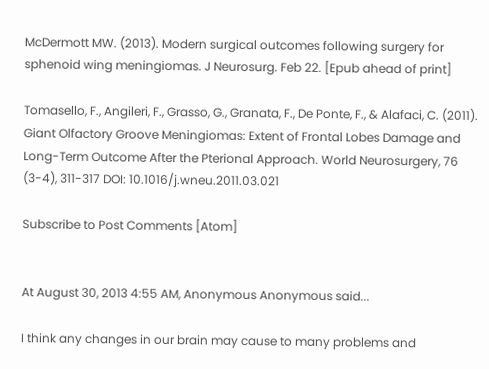McDermott MW. (2013). Modern surgical outcomes following surgery for sphenoid wing meningiomas. J Neurosurg. Feb 22. [Epub ahead of print]

Tomasello, F., Angileri, F., Grasso, G., Granata, F., De Ponte, F., & Alafaci, C. (2011). Giant Olfactory Groove Meningiomas: Extent of Frontal Lobes Damage and Long-Term Outcome After the Pterional Approach. World Neurosurgery, 76 (3-4), 311-317 DOI: 10.1016/j.wneu.2011.03.021

Subscribe to Post Comments [Atom]


At August 30, 2013 4:55 AM, Anonymous Anonymous said...

I think any changes in our brain may cause to many problems and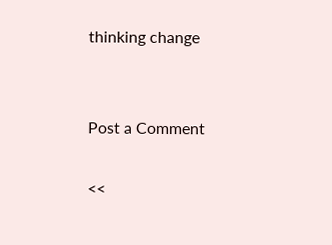thinking change


Post a Comment

<<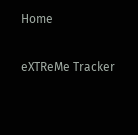Home

eXTReMe Tracker